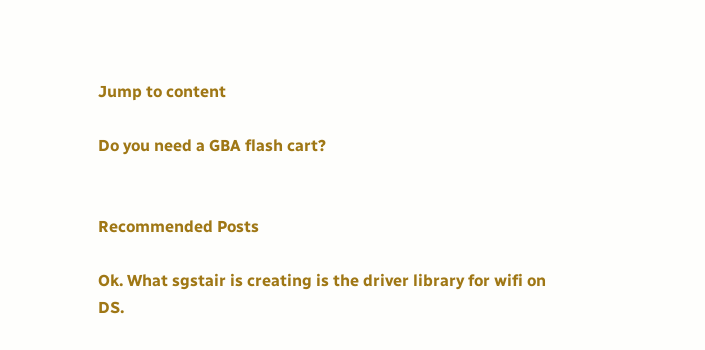Jump to content

Do you need a GBA flash cart?


Recommended Posts

Ok. What sgstair is creating is the driver library for wifi on DS.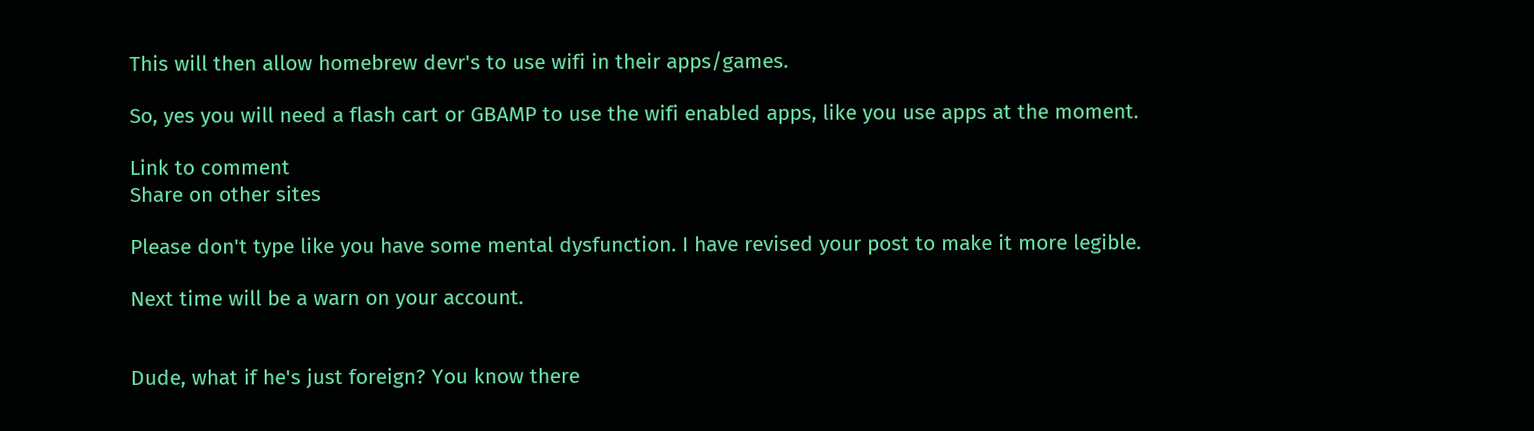This will then allow homebrew devr's to use wifi in their apps/games.

So, yes you will need a flash cart or GBAMP to use the wifi enabled apps, like you use apps at the moment.

Link to comment
Share on other sites

Please don't type like you have some mental dysfunction. I have revised your post to make it more legible.

Next time will be a warn on your account.


Dude, what if he's just foreign? You know there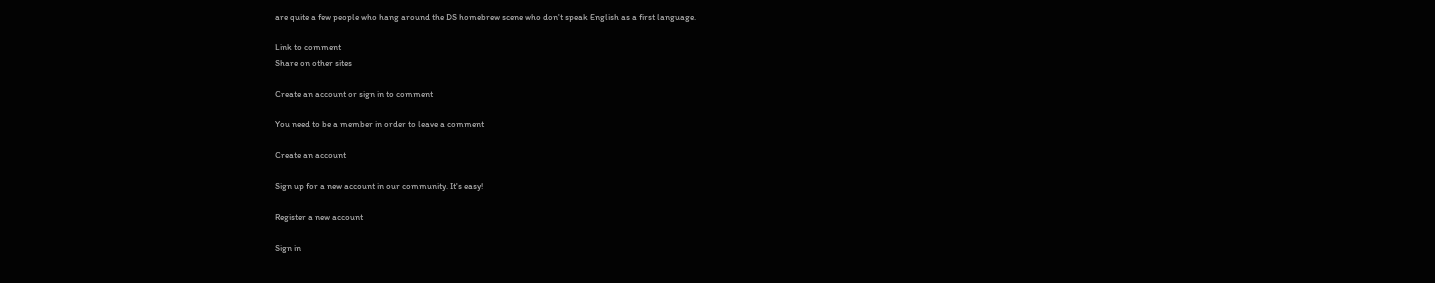are quite a few people who hang around the DS homebrew scene who don't speak English as a first language.

Link to comment
Share on other sites

Create an account or sign in to comment

You need to be a member in order to leave a comment

Create an account

Sign up for a new account in our community. It's easy!

Register a new account

Sign in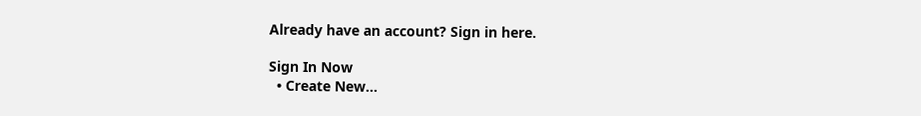Already have an account? Sign in here.

Sign In Now
  • Create New...